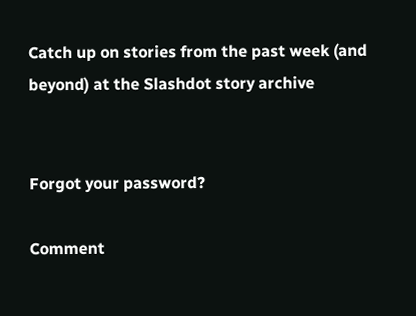Catch up on stories from the past week (and beyond) at the Slashdot story archive


Forgot your password?

Comment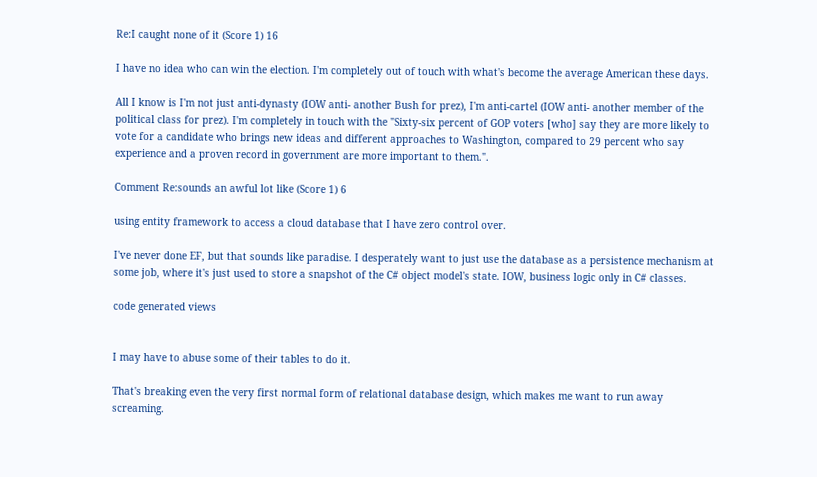Re:I caught none of it (Score 1) 16

I have no idea who can win the election. I'm completely out of touch with what's become the average American these days.

All I know is I'm not just anti-dynasty (IOW anti- another Bush for prez), I'm anti-cartel (IOW anti- another member of the political class for prez). I'm completely in touch with the "Sixty-six percent of GOP voters [who] say they are more likely to vote for a candidate who brings new ideas and different approaches to Washington, compared to 29 percent who say experience and a proven record in government are more important to them.".

Comment Re:sounds an awful lot like (Score 1) 6

using entity framework to access a cloud database that I have zero control over.

I've never done EF, but that sounds like paradise. I desperately want to just use the database as a persistence mechanism at some job, where it's just used to store a snapshot of the C# object model's state. IOW, business logic only in C# classes.

code generated views


I may have to abuse some of their tables to do it.

That's breaking even the very first normal form of relational database design, which makes me want to run away screaming.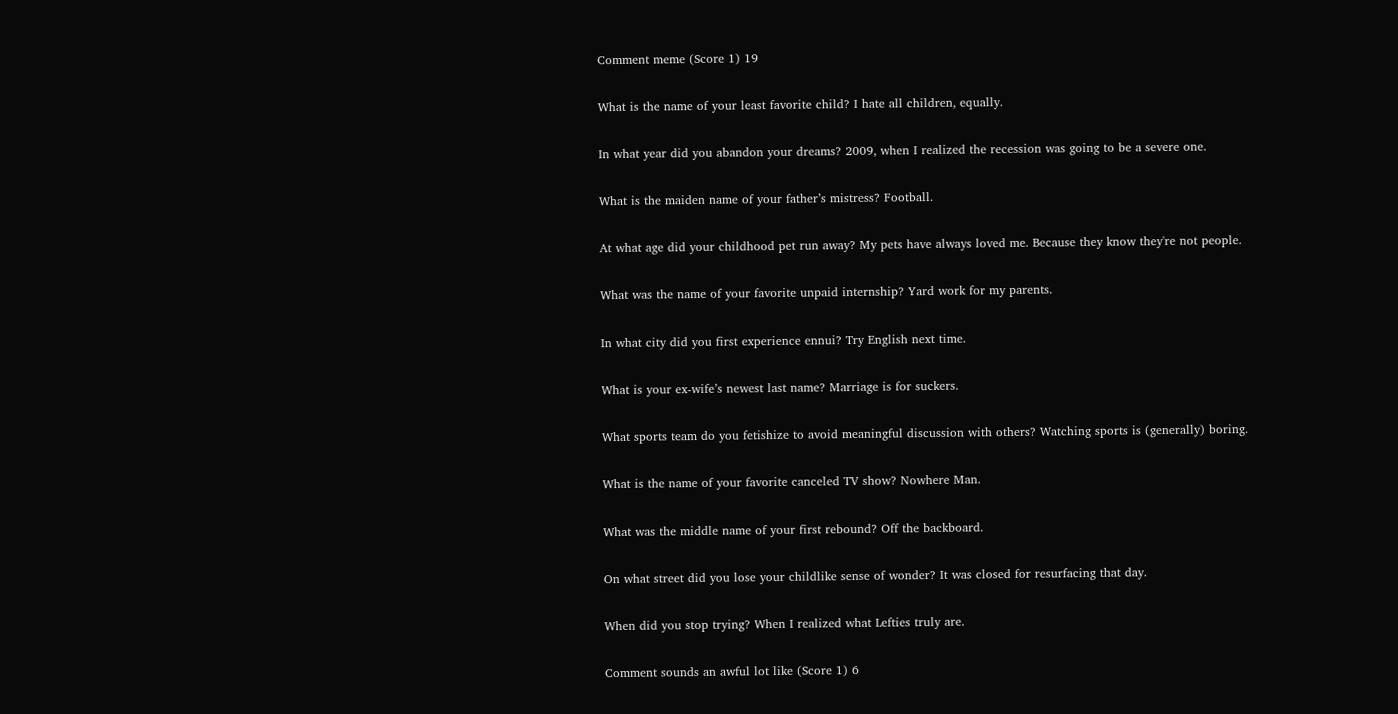Comment meme (Score 1) 19

What is the name of your least favorite child? I hate all children, equally.

In what year did you abandon your dreams? 2009, when I realized the recession was going to be a severe one.

What is the maiden name of your father’s mistress? Football.

At what age did your childhood pet run away? My pets have always loved me. Because they know they're not people.

What was the name of your favorite unpaid internship? Yard work for my parents.

In what city did you first experience ennui? Try English next time.

What is your ex-wife’s newest last name? Marriage is for suckers.

What sports team do you fetishize to avoid meaningful discussion with others? Watching sports is (generally) boring.

What is the name of your favorite canceled TV show? Nowhere Man.

What was the middle name of your first rebound? Off the backboard.

On what street did you lose your childlike sense of wonder? It was closed for resurfacing that day.

When did you stop trying? When I realized what Lefties truly are.

Comment sounds an awful lot like (Score 1) 6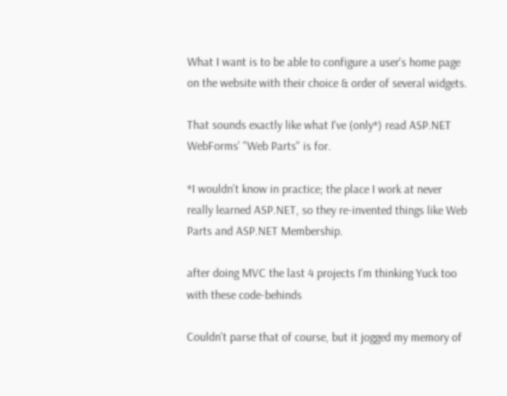What I want is to be able to configure a user's home page on the website with their choice & order of several widgets.

That sounds exactly like what I've (only*) read ASP.NET WebForms' "Web Parts" is for.

*I wouldn't know in practice; the place I work at never really learned ASP.NET, so they re-invented things like Web Parts and ASP.NET Membership.

after doing MVC the last 4 projects I'm thinking Yuck too with these code-behinds

Couldn't parse that of course, but it jogged my memory of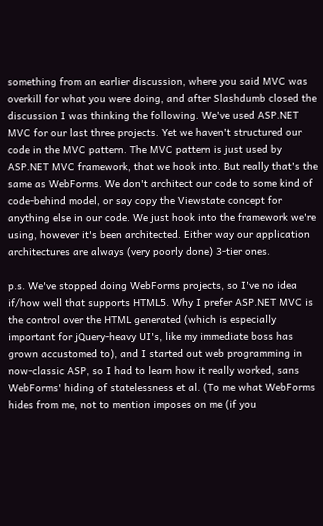something from an earlier discussion, where you said MVC was overkill for what you were doing, and after Slashdumb closed the discussion I was thinking the following. We've used ASP.NET MVC for our last three projects. Yet we haven't structured our code in the MVC pattern. The MVC pattern is just used by ASP.NET MVC framework, that we hook into. But really that's the same as WebForms. We don't architect our code to some kind of code-behind model, or say copy the Viewstate concept for anything else in our code. We just hook into the framework we're using, however it's been architected. Either way our application architectures are always (very poorly done) 3-tier ones.

p.s. We've stopped doing WebForms projects, so I've no idea if/how well that supports HTML5. Why I prefer ASP.NET MVC is the control over the HTML generated (which is especially important for jQuery-heavy UI's, like my immediate boss has grown accustomed to), and I started out web programming in now-classic ASP, so I had to learn how it really worked, sans WebForms' hiding of statelessness et al. (To me what WebForms hides from me, not to mention imposes on me (if you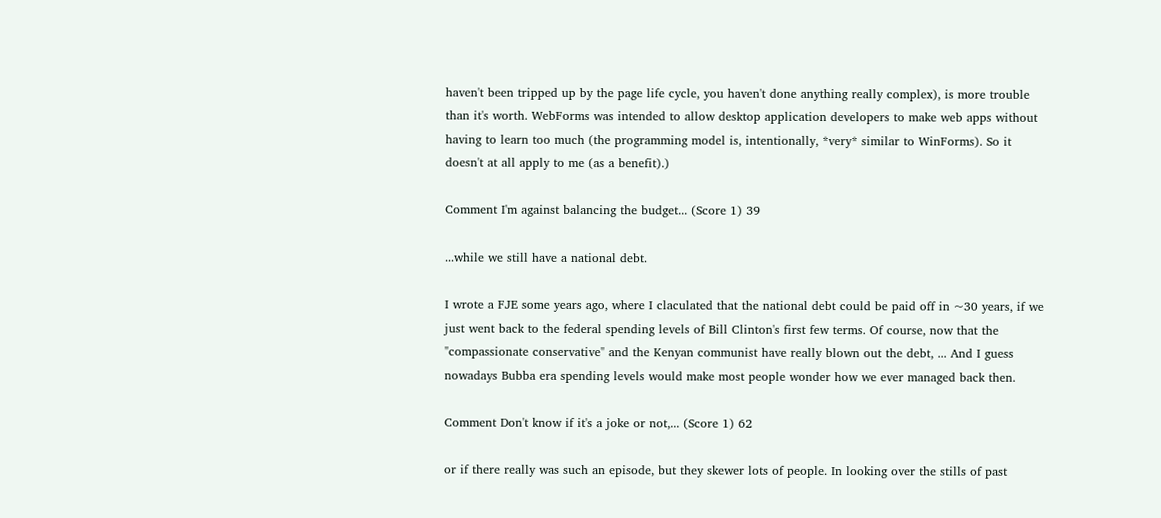haven't been tripped up by the page life cycle, you haven't done anything really complex), is more trouble than it's worth. WebForms was intended to allow desktop application developers to make web apps without having to learn too much (the programming model is, intentionally, *very* similar to WinForms). So it doesn't at all apply to me (as a benefit).)

Comment I'm against balancing the budget... (Score 1) 39

...while we still have a national debt.

I wrote a FJE some years ago, where I claculated that the national debt could be paid off in ~30 years, if we just went back to the federal spending levels of Bill Clinton's first few terms. Of course, now that the "compassionate conservative" and the Kenyan communist have really blown out the debt, ... And I guess nowadays Bubba era spending levels would make most people wonder how we ever managed back then.

Comment Don't know if it's a joke or not,... (Score 1) 62

or if there really was such an episode, but they skewer lots of people. In looking over the stills of past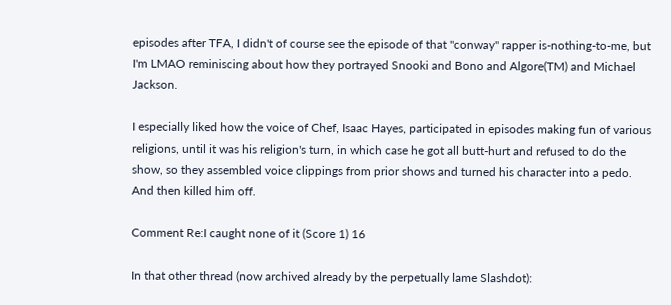episodes after TFA, I didn't of course see the episode of that "conway" rapper is-nothing-to-me, but I'm LMAO reminiscing about how they portrayed Snooki and Bono and Algore(TM) and Michael Jackson.

I especially liked how the voice of Chef, Isaac Hayes, participated in episodes making fun of various religions, until it was his religion's turn, in which case he got all butt-hurt and refused to do the show, so they assembled voice clippings from prior shows and turned his character into a pedo. And then killed him off.

Comment Re:I caught none of it (Score 1) 16

In that other thread (now archived already by the perpetually lame Slashdot):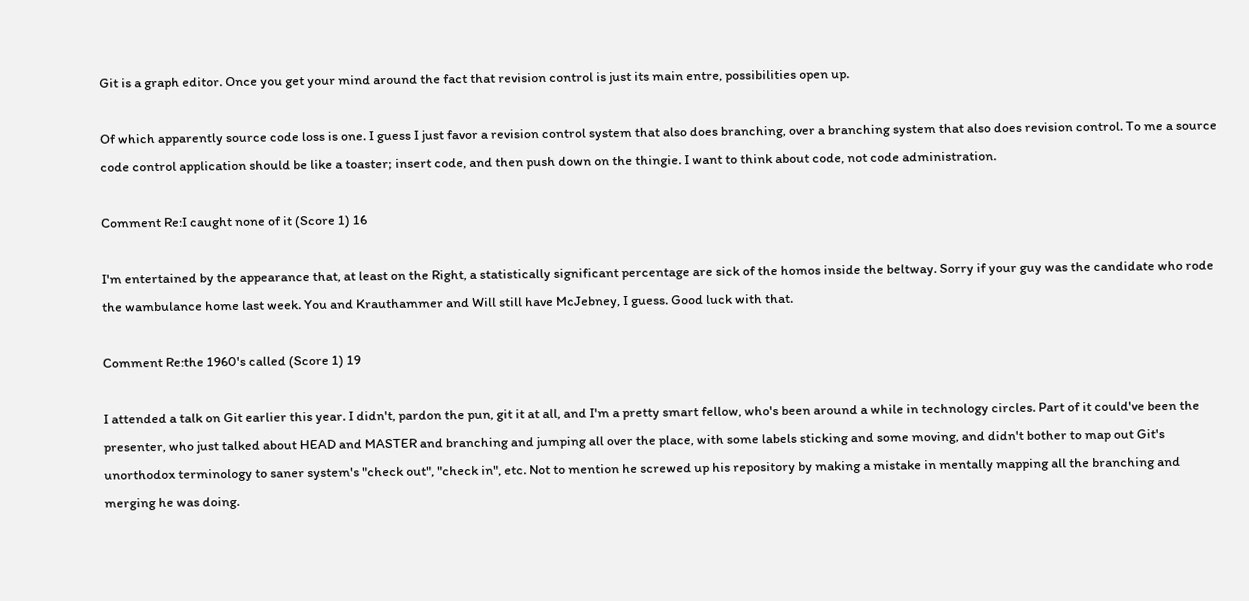Git is a graph editor. Once you get your mind around the fact that revision control is just its main entre, possibilities open up.

Of which apparently source code loss is one. I guess I just favor a revision control system that also does branching, over a branching system that also does revision control. To me a source code control application should be like a toaster; insert code, and then push down on the thingie. I want to think about code, not code administration.

Comment Re:I caught none of it (Score 1) 16

I'm entertained by the appearance that, at least on the Right, a statistically significant percentage are sick of the homos inside the beltway. Sorry if your guy was the candidate who rode the wambulance home last week. You and Krauthammer and Will still have McJebney, I guess. Good luck with that.

Comment Re:the 1960's called (Score 1) 19

I attended a talk on Git earlier this year. I didn't, pardon the pun, git it at all, and I'm a pretty smart fellow, who's been around a while in technology circles. Part of it could've been the presenter, who just talked about HEAD and MASTER and branching and jumping all over the place, with some labels sticking and some moving, and didn't bother to map out Git's unorthodox terminology to saner system's "check out", "check in", etc. Not to mention he screwed up his repository by making a mistake in mentally mapping all the branching and merging he was doing.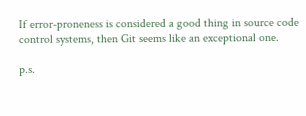If error-proneness is considered a good thing in source code control systems, then Git seems like an exceptional one.

p.s.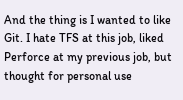And the thing is I wanted to like Git. I hate TFS at this job, liked Perforce at my previous job, but thought for personal use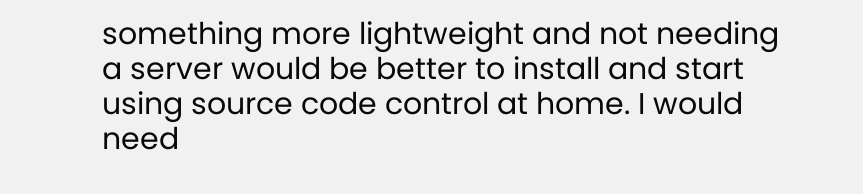something more lightweight and not needing a server would be better to install and start using source code control at home. I would need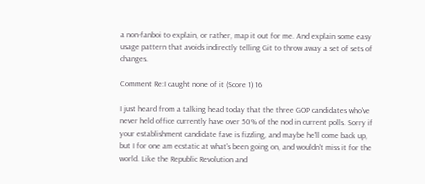a non-fanboi to explain, or rather, map it out for me. And explain some easy usage pattern that avoids indirectly telling Git to throw away a set of sets of changes.

Comment Re:I caught none of it (Score 1) 16

I just heard from a talking head today that the three GOP candidates who've never held office currently have over 50% of the nod in current polls. Sorry if your establishment candidate fave is fizzling, and maybe he'll come back up, but I for one am ecstatic at what's been going on, and wouldn't miss it for the world. Like the Republic Revolution and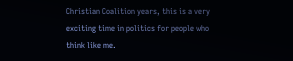Christian Coalition years, this is a very exciting time in politics for people who think like me.